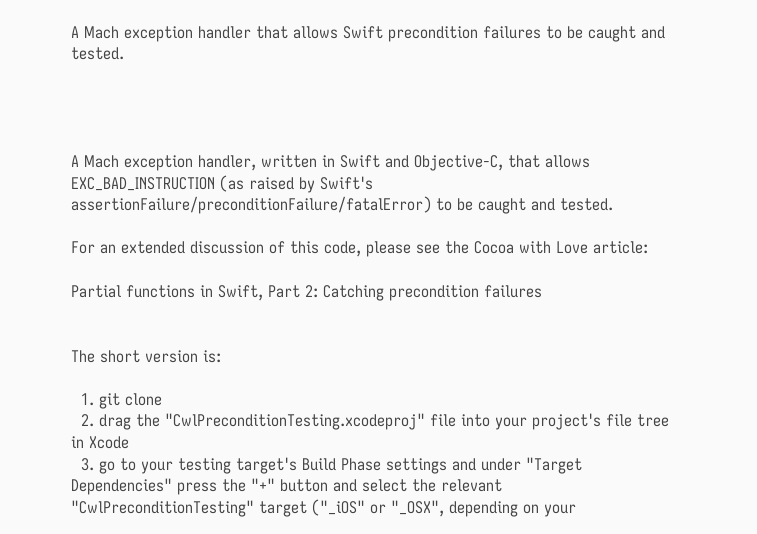A Mach exception handler that allows Swift precondition failures to be caught and tested.




A Mach exception handler, written in Swift and Objective-C, that allows EXC_BAD_INSTRUCTION (as raised by Swift's assertionFailure/preconditionFailure/fatalError) to be caught and tested.

For an extended discussion of this code, please see the Cocoa with Love article:

Partial functions in Swift, Part 2: Catching precondition failures


The short version is:

  1. git clone
  2. drag the "CwlPreconditionTesting.xcodeproj" file into your project's file tree in Xcode
  3. go to your testing target's Build Phase settings and under "Target Dependencies" press the "+" button and select the relevant "CwlPreconditionTesting" target ("_iOS" or "_OSX", depending on your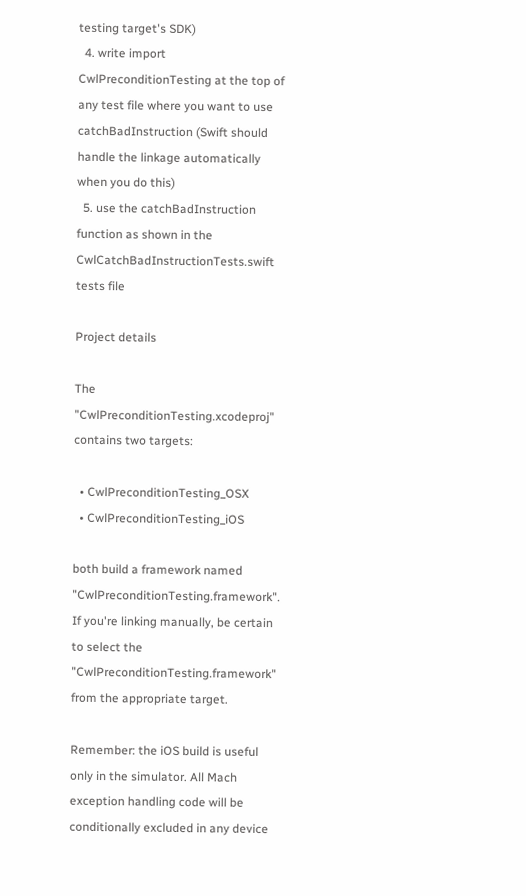testing target's SDK)
  4. write import CwlPreconditionTesting at the top of any test file where you want to use catchBadInstruction (Swift should handle the linkage automatically when you do this)
  5. use the catchBadInstruction function as shown in the CwlCatchBadInstructionTests.swift tests file

Project details

The "CwlPreconditionTesting.xcodeproj" contains two targets:

  • CwlPreconditionTesting_OSX
  • CwlPreconditionTesting_iOS

both build a framework named "CwlPreconditionTesting.framework". If you're linking manually, be certain to select the "CwlPreconditionTesting.framework" from the appropriate target.

Remember: the iOS build is useful only in the simulator. All Mach exception handling code will be conditionally excluded in any device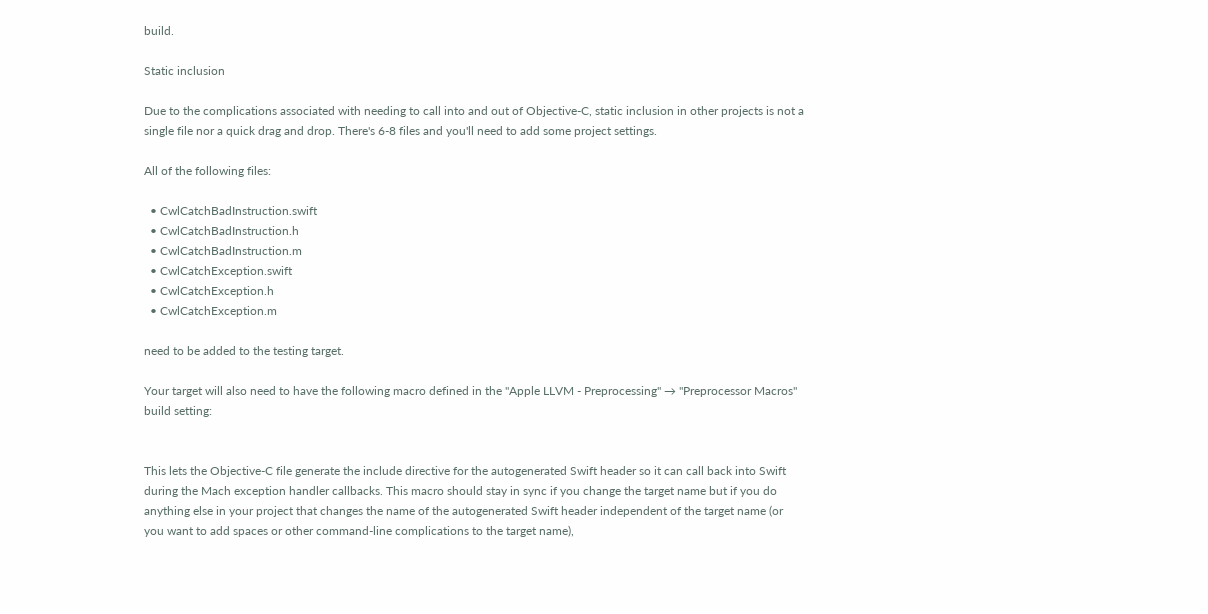build.

Static inclusion

Due to the complications associated with needing to call into and out of Objective-C, static inclusion in other projects is not a single file nor a quick drag and drop. There's 6-8 files and you'll need to add some project settings.

All of the following files:

  • CwlCatchBadInstruction.swift
  • CwlCatchBadInstruction.h
  • CwlCatchBadInstruction.m
  • CwlCatchException.swift
  • CwlCatchException.h
  • CwlCatchException.m

need to be added to the testing target.

Your target will also need to have the following macro defined in the "Apple LLVM - Preprocessing" → "Preprocessor Macros" build setting:


This lets the Objective-C file generate the include directive for the autogenerated Swift header so it can call back into Swift during the Mach exception handler callbacks. This macro should stay in sync if you change the target name but if you do anything else in your project that changes the name of the autogenerated Swift header independent of the target name (or you want to add spaces or other command-line complications to the target name),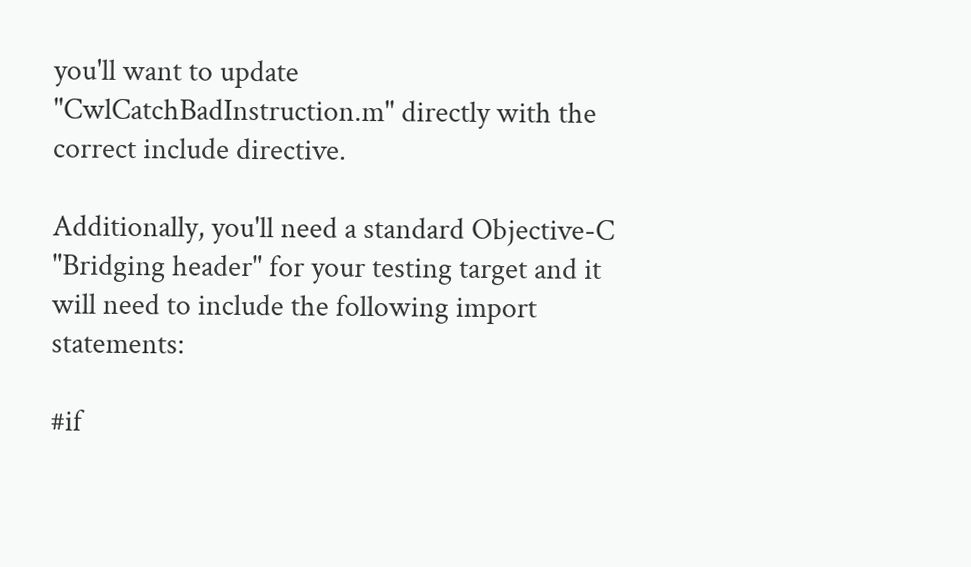you'll want to update "CwlCatchBadInstruction.m" directly with the correct include directive.

Additionally, you'll need a standard Objective-C "Bridging header" for your testing target and it will need to include the following import statements:

#if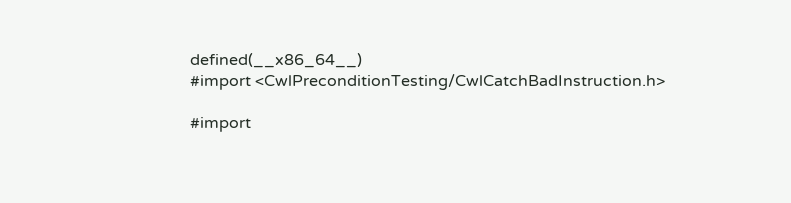defined(__x86_64__)
#import <CwlPreconditionTesting/CwlCatchBadInstruction.h>

#import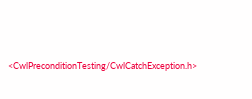<CwlPreconditionTesting/CwlCatchException.h>